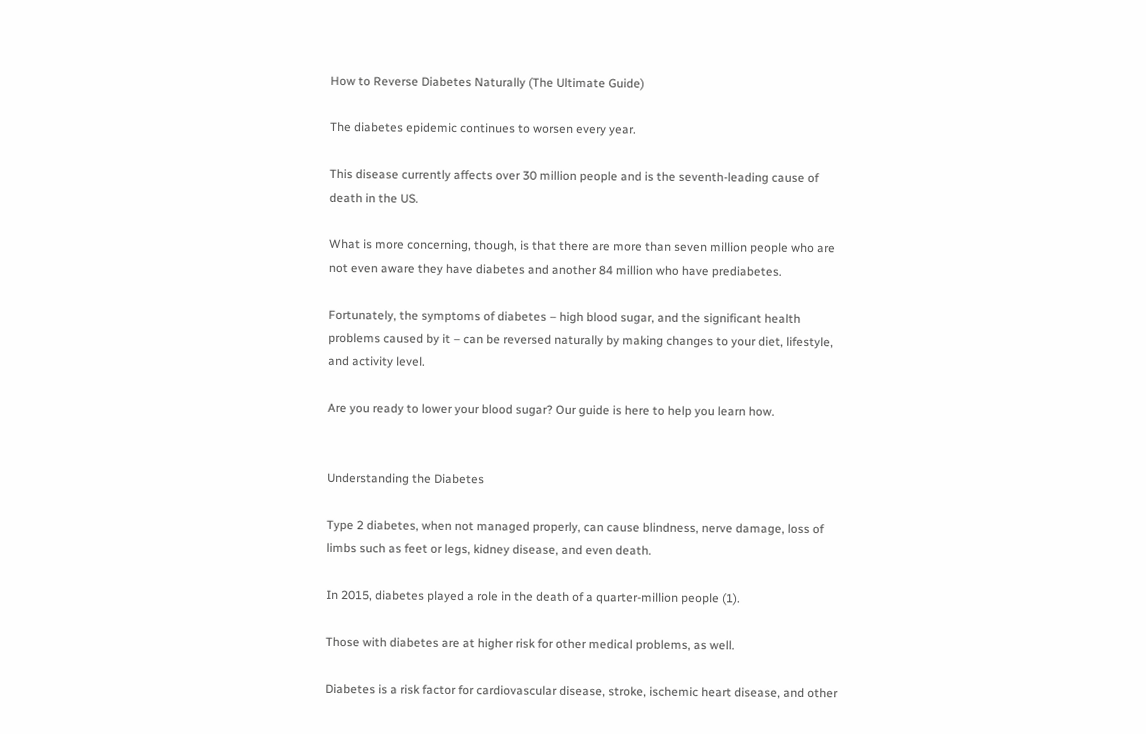How to Reverse Diabetes Naturally (The Ultimate Guide)

The diabetes epidemic continues to worsen every year.

This disease currently affects over 30 million people and is the seventh-leading cause of death in the US.

What is more concerning, though, is that there are more than seven million people who are not even aware they have diabetes and another 84 million who have prediabetes.

Fortunately, the symptoms of diabetes – high blood sugar, and the significant health problems caused by it – can be reversed naturally by making changes to your diet, lifestyle, and activity level.

Are you ready to lower your blood sugar? Our guide is here to help you learn how.


Understanding the Diabetes

Type 2 diabetes, when not managed properly, can cause blindness, nerve damage, loss of limbs such as feet or legs, kidney disease, and even death.

In 2015, diabetes played a role in the death of a quarter-million people (1).

Those with diabetes are at higher risk for other medical problems, as well.

Diabetes is a risk factor for cardiovascular disease, stroke, ischemic heart disease, and other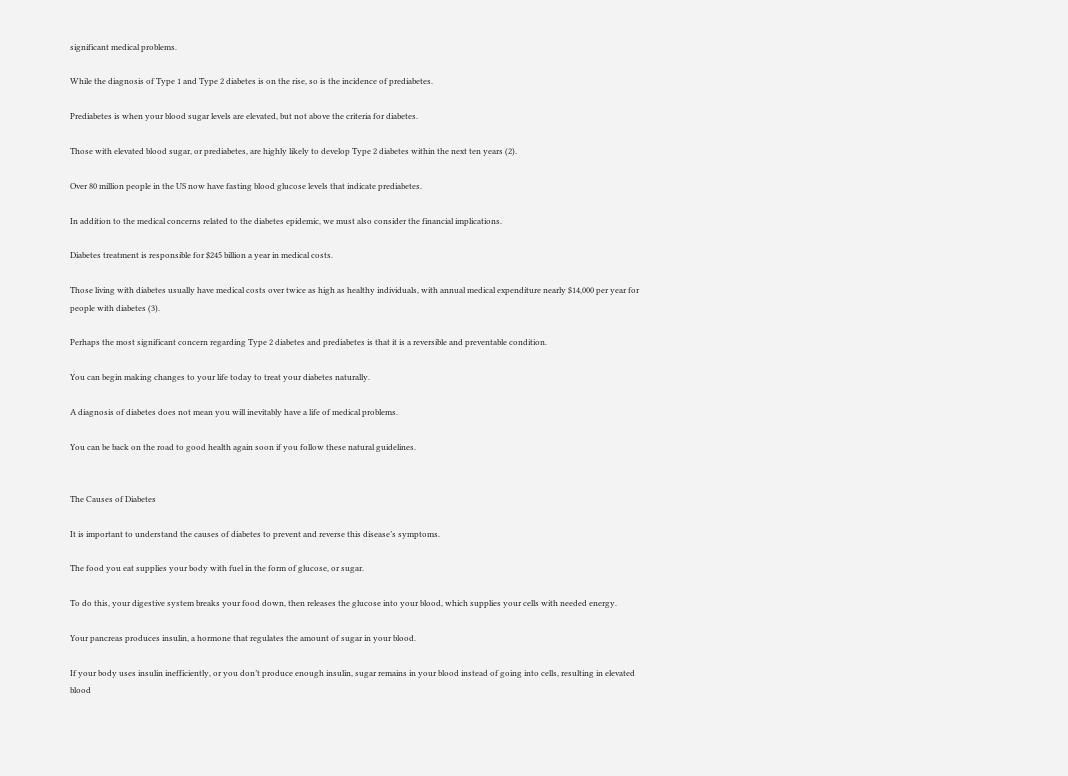significant medical problems.

While the diagnosis of Type 1 and Type 2 diabetes is on the rise, so is the incidence of prediabetes.

Prediabetes is when your blood sugar levels are elevated, but not above the criteria for diabetes.

Those with elevated blood sugar, or prediabetes, are highly likely to develop Type 2 diabetes within the next ten years (2).

Over 80 million people in the US now have fasting blood glucose levels that indicate prediabetes.

In addition to the medical concerns related to the diabetes epidemic, we must also consider the financial implications.

Diabetes treatment is responsible for $245 billion a year in medical costs.

Those living with diabetes usually have medical costs over twice as high as healthy individuals, with annual medical expenditure nearly $14,000 per year for people with diabetes (3).

Perhaps the most significant concern regarding Type 2 diabetes and prediabetes is that it is a reversible and preventable condition.

You can begin making changes to your life today to treat your diabetes naturally.

A diagnosis of diabetes does not mean you will inevitably have a life of medical problems.

You can be back on the road to good health again soon if you follow these natural guidelines.


The Causes of Diabetes

It is important to understand the causes of diabetes to prevent and reverse this disease’s symptoms.

The food you eat supplies your body with fuel in the form of glucose, or sugar.

To do this, your digestive system breaks your food down, then releases the glucose into your blood, which supplies your cells with needed energy.

Your pancreas produces insulin, a hormone that regulates the amount of sugar in your blood.

If your body uses insulin inefficiently, or you don’t produce enough insulin, sugar remains in your blood instead of going into cells, resulting in elevated blood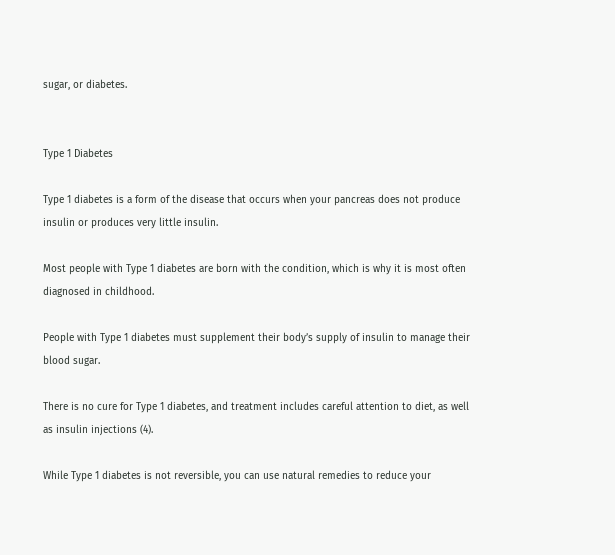sugar, or diabetes.


Type 1 Diabetes

Type 1 diabetes is a form of the disease that occurs when your pancreas does not produce insulin or produces very little insulin.

Most people with Type 1 diabetes are born with the condition, which is why it is most often diagnosed in childhood.

People with Type 1 diabetes must supplement their body’s supply of insulin to manage their blood sugar.

There is no cure for Type 1 diabetes, and treatment includes careful attention to diet, as well as insulin injections (4).

While Type 1 diabetes is not reversible, you can use natural remedies to reduce your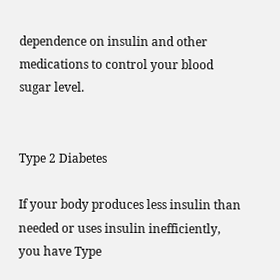dependence on insulin and other medications to control your blood sugar level.


Type 2 Diabetes

If your body produces less insulin than needed or uses insulin inefficiently, you have Type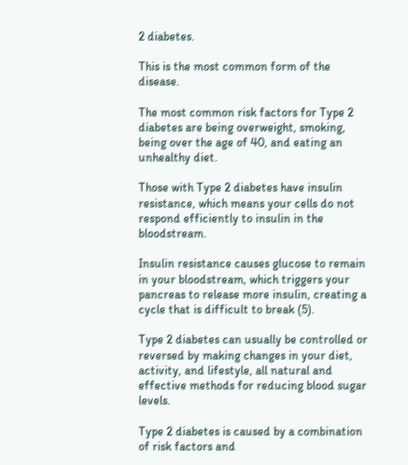2 diabetes.

This is the most common form of the disease.

The most common risk factors for Type 2 diabetes are being overweight, smoking, being over the age of 40, and eating an unhealthy diet.

Those with Type 2 diabetes have insulin resistance, which means your cells do not respond efficiently to insulin in the bloodstream.

Insulin resistance causes glucose to remain in your bloodstream, which triggers your pancreas to release more insulin, creating a cycle that is difficult to break (5).

Type 2 diabetes can usually be controlled or reversed by making changes in your diet, activity, and lifestyle, all natural and effective methods for reducing blood sugar levels.

Type 2 diabetes is caused by a combination of risk factors and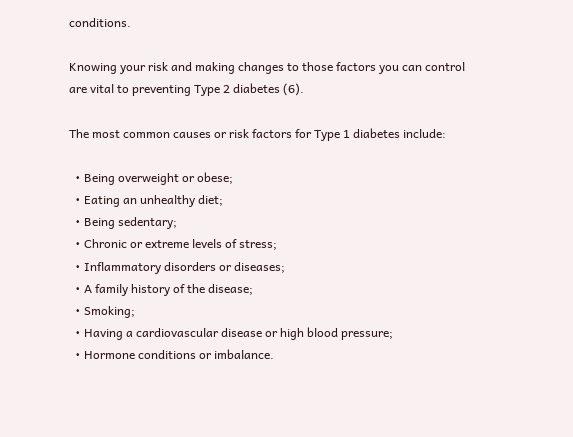conditions.

Knowing your risk and making changes to those factors you can control are vital to preventing Type 2 diabetes (6).

The most common causes or risk factors for Type 1 diabetes include:

  • Being overweight or obese;
  • Eating an unhealthy diet;
  • Being sedentary;
  • Chronic or extreme levels of stress;
  • Inflammatory disorders or diseases;
  • A family history of the disease;
  • Smoking;
  • Having a cardiovascular disease or high blood pressure;
  • Hormone conditions or imbalance.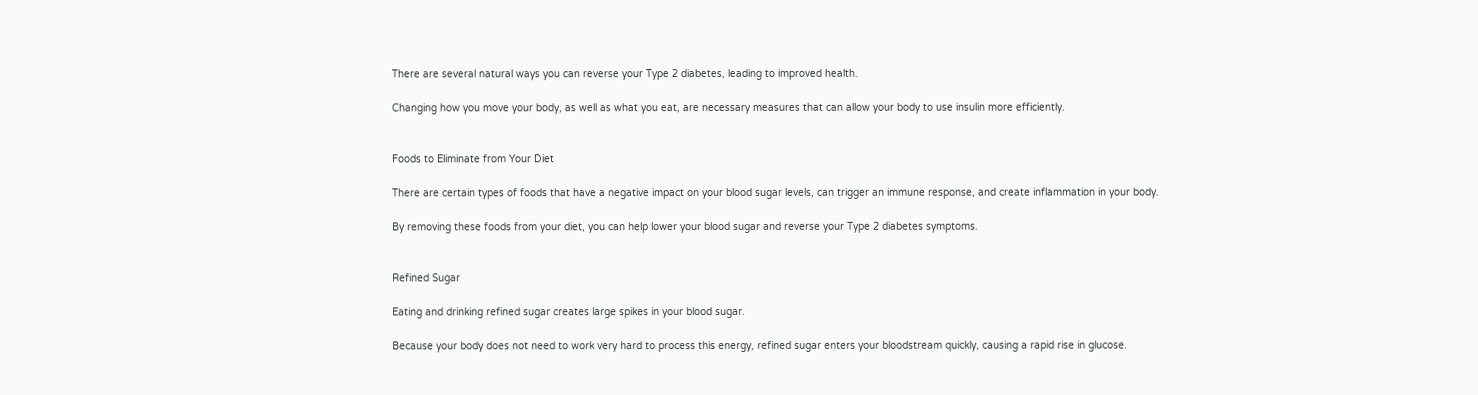There are several natural ways you can reverse your Type 2 diabetes, leading to improved health.

Changing how you move your body, as well as what you eat, are necessary measures that can allow your body to use insulin more efficiently.


Foods to Eliminate from Your Diet

There are certain types of foods that have a negative impact on your blood sugar levels, can trigger an immune response, and create inflammation in your body.

By removing these foods from your diet, you can help lower your blood sugar and reverse your Type 2 diabetes symptoms.


Refined Sugar

Eating and drinking refined sugar creates large spikes in your blood sugar.

Because your body does not need to work very hard to process this energy, refined sugar enters your bloodstream quickly, causing a rapid rise in glucose.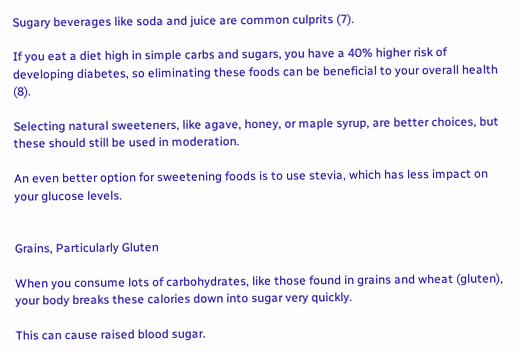Sugary beverages like soda and juice are common culprits (7).

If you eat a diet high in simple carbs and sugars, you have a 40% higher risk of developing diabetes, so eliminating these foods can be beneficial to your overall health (8).

Selecting natural sweeteners, like agave, honey, or maple syrup, are better choices, but these should still be used in moderation.

An even better option for sweetening foods is to use stevia, which has less impact on your glucose levels.


Grains, Particularly Gluten

When you consume lots of carbohydrates, like those found in grains and wheat (gluten), your body breaks these calories down into sugar very quickly.

This can cause raised blood sugar.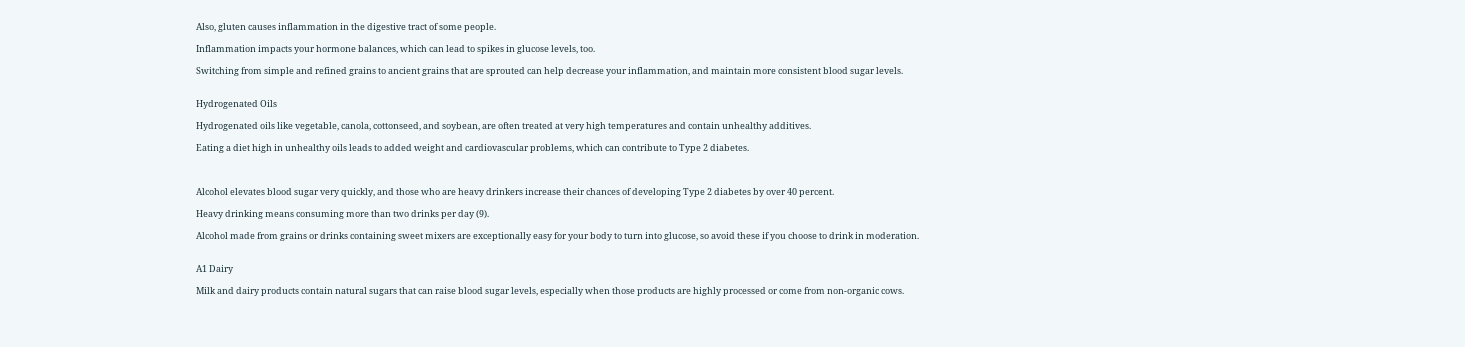Also, gluten causes inflammation in the digestive tract of some people.

Inflammation impacts your hormone balances, which can lead to spikes in glucose levels, too.

Switching from simple and refined grains to ancient grains that are sprouted can help decrease your inflammation, and maintain more consistent blood sugar levels.


Hydrogenated Oils

Hydrogenated oils like vegetable, canola, cottonseed, and soybean, are often treated at very high temperatures and contain unhealthy additives.

Eating a diet high in unhealthy oils leads to added weight and cardiovascular problems, which can contribute to Type 2 diabetes.



Alcohol elevates blood sugar very quickly, and those who are heavy drinkers increase their chances of developing Type 2 diabetes by over 40 percent.

Heavy drinking means consuming more than two drinks per day (9).

Alcohol made from grains or drinks containing sweet mixers are exceptionally easy for your body to turn into glucose, so avoid these if you choose to drink in moderation.


A1 Dairy

Milk and dairy products contain natural sugars that can raise blood sugar levels, especially when those products are highly processed or come from non-organic cows.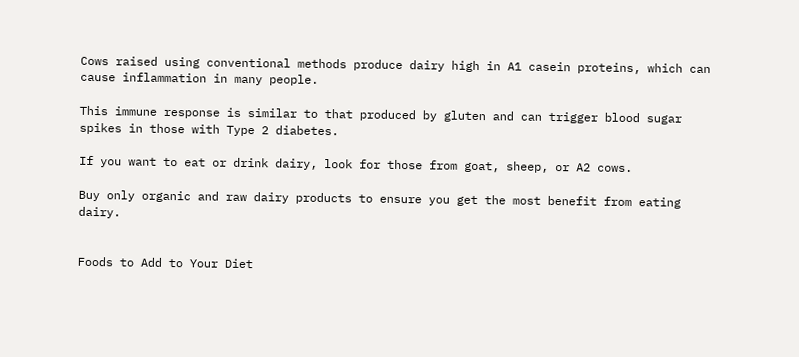Cows raised using conventional methods produce dairy high in A1 casein proteins, which can cause inflammation in many people.

This immune response is similar to that produced by gluten and can trigger blood sugar spikes in those with Type 2 diabetes.

If you want to eat or drink dairy, look for those from goat, sheep, or A2 cows.

Buy only organic and raw dairy products to ensure you get the most benefit from eating dairy.


Foods to Add to Your Diet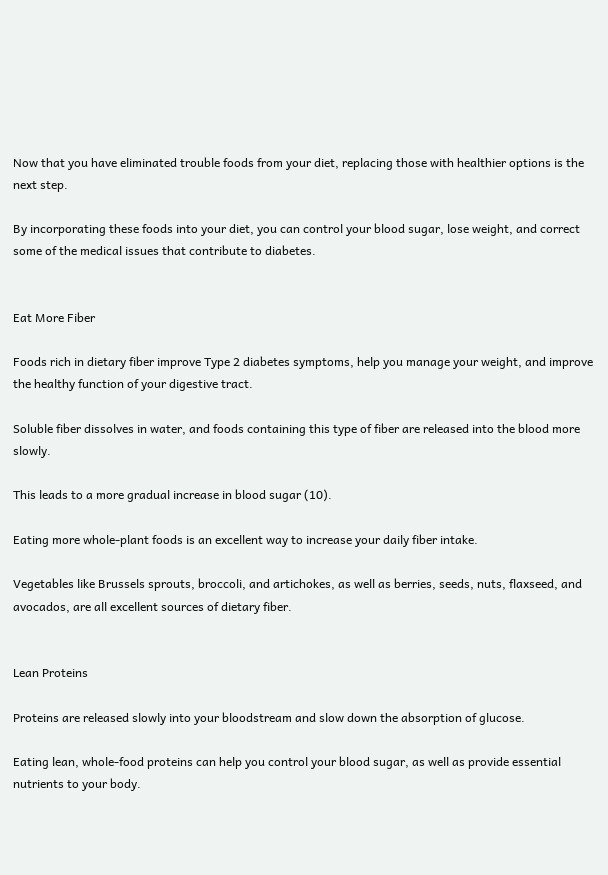Now that you have eliminated trouble foods from your diet, replacing those with healthier options is the next step.

By incorporating these foods into your diet, you can control your blood sugar, lose weight, and correct some of the medical issues that contribute to diabetes.


Eat More Fiber

Foods rich in dietary fiber improve Type 2 diabetes symptoms, help you manage your weight, and improve the healthy function of your digestive tract.

Soluble fiber dissolves in water, and foods containing this type of fiber are released into the blood more slowly.

This leads to a more gradual increase in blood sugar (10).

Eating more whole-plant foods is an excellent way to increase your daily fiber intake.

Vegetables like Brussels sprouts, broccoli, and artichokes, as well as berries, seeds, nuts, flaxseed, and avocados, are all excellent sources of dietary fiber.


Lean Proteins

Proteins are released slowly into your bloodstream and slow down the absorption of glucose.

Eating lean, whole-food proteins can help you control your blood sugar, as well as provide essential nutrients to your body.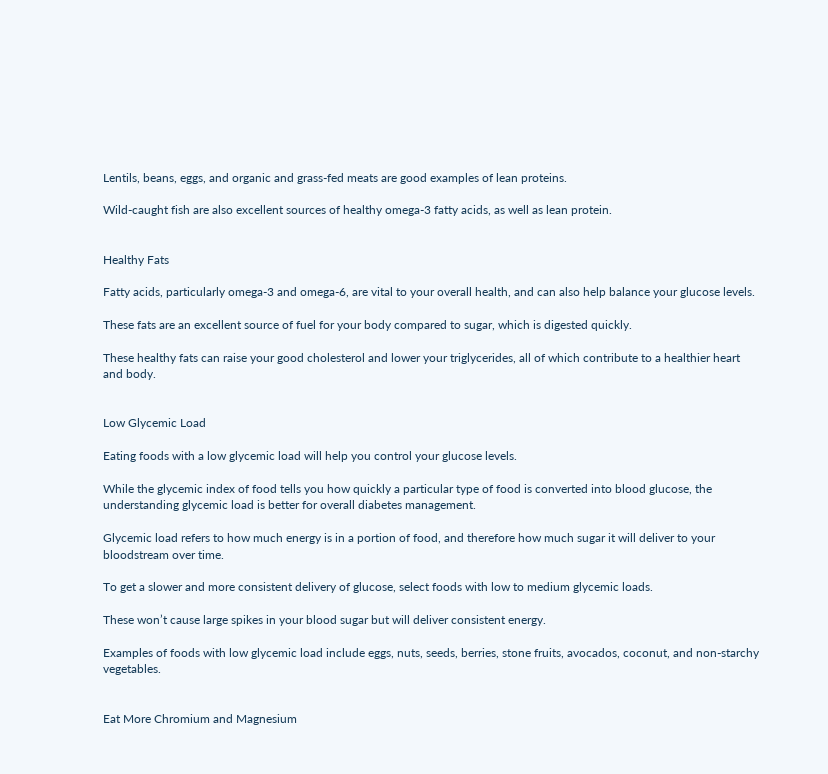Lentils, beans, eggs, and organic and grass-fed meats are good examples of lean proteins.

Wild-caught fish are also excellent sources of healthy omega-3 fatty acids, as well as lean protein.


Healthy Fats

Fatty acids, particularly omega-3 and omega-6, are vital to your overall health, and can also help balance your glucose levels.

These fats are an excellent source of fuel for your body compared to sugar, which is digested quickly.

These healthy fats can raise your good cholesterol and lower your triglycerides, all of which contribute to a healthier heart and body.


Low Glycemic Load

Eating foods with a low glycemic load will help you control your glucose levels.

While the glycemic index of food tells you how quickly a particular type of food is converted into blood glucose, the understanding glycemic load is better for overall diabetes management.

Glycemic load refers to how much energy is in a portion of food, and therefore how much sugar it will deliver to your bloodstream over time.

To get a slower and more consistent delivery of glucose, select foods with low to medium glycemic loads.

These won’t cause large spikes in your blood sugar but will deliver consistent energy.

Examples of foods with low glycemic load include eggs, nuts, seeds, berries, stone fruits, avocados, coconut, and non-starchy vegetables.


Eat More Chromium and Magnesium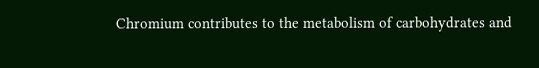Chromium contributes to the metabolism of carbohydrates and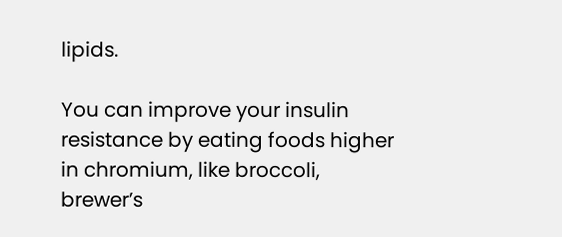lipids.

You can improve your insulin resistance by eating foods higher in chromium, like broccoli, brewer’s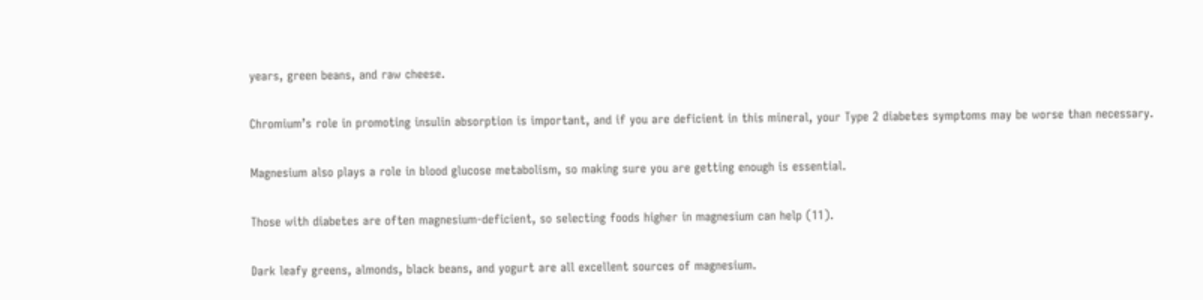years, green beans, and raw cheese.

Chromium’s role in promoting insulin absorption is important, and if you are deficient in this mineral, your Type 2 diabetes symptoms may be worse than necessary.

Magnesium also plays a role in blood glucose metabolism, so making sure you are getting enough is essential.

Those with diabetes are often magnesium-deficient, so selecting foods higher in magnesium can help (11).

Dark leafy greens, almonds, black beans, and yogurt are all excellent sources of magnesium.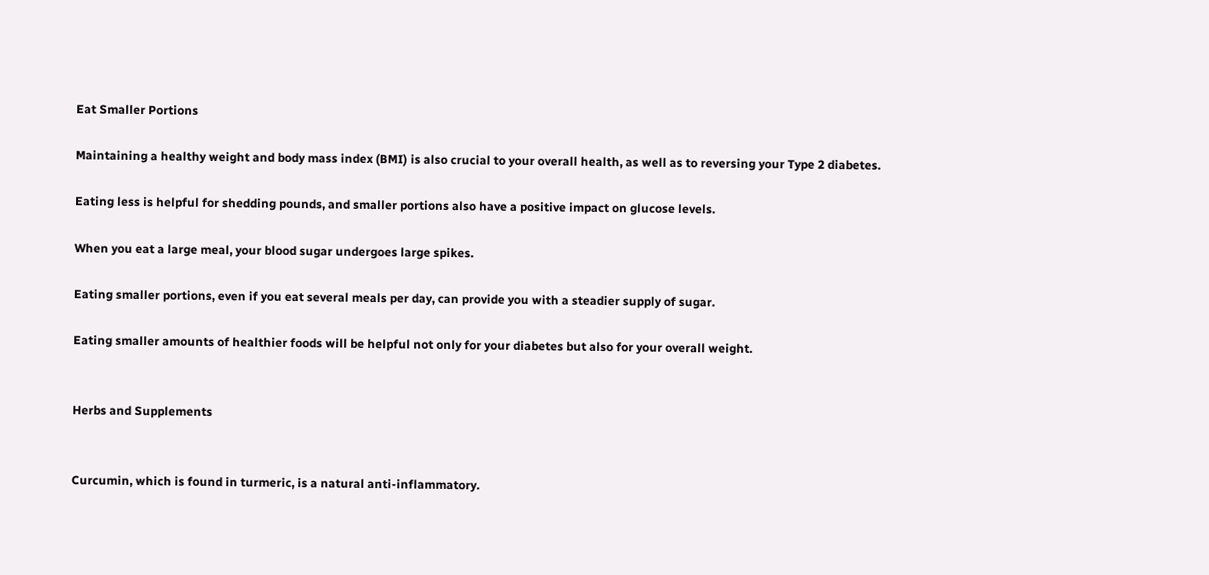Eat Smaller Portions

Maintaining a healthy weight and body mass index (BMI) is also crucial to your overall health, as well as to reversing your Type 2 diabetes.

Eating less is helpful for shedding pounds, and smaller portions also have a positive impact on glucose levels.

When you eat a large meal, your blood sugar undergoes large spikes.

Eating smaller portions, even if you eat several meals per day, can provide you with a steadier supply of sugar.

Eating smaller amounts of healthier foods will be helpful not only for your diabetes but also for your overall weight.


Herbs and Supplements


Curcumin, which is found in turmeric, is a natural anti-inflammatory.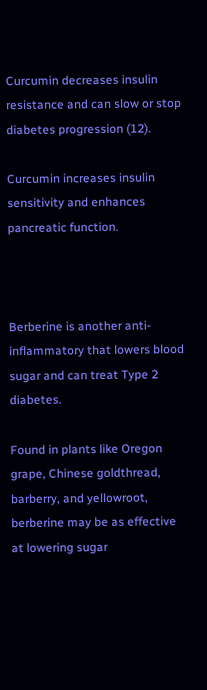Curcumin decreases insulin resistance and can slow or stop diabetes progression (12).

Curcumin increases insulin sensitivity and enhances pancreatic function.



Berberine is another anti-inflammatory that lowers blood sugar and can treat Type 2 diabetes.

Found in plants like Oregon grape, Chinese goldthread, barberry, and yellowroot, berberine may be as effective at lowering sugar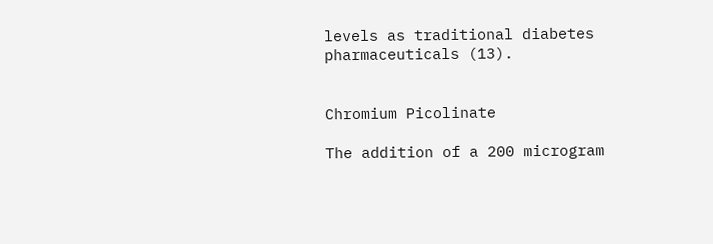levels as traditional diabetes pharmaceuticals (13).


Chromium Picolinate

The addition of a 200 microgram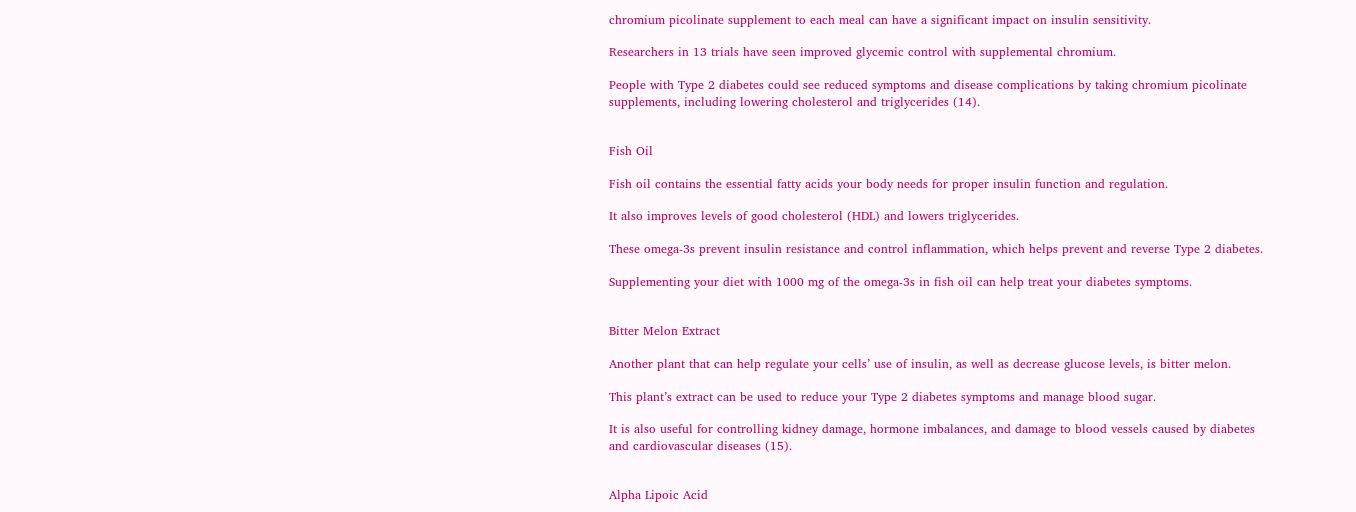chromium picolinate supplement to each meal can have a significant impact on insulin sensitivity.

Researchers in 13 trials have seen improved glycemic control with supplemental chromium.

People with Type 2 diabetes could see reduced symptoms and disease complications by taking chromium picolinate supplements, including lowering cholesterol and triglycerides (14).


Fish Oil

Fish oil contains the essential fatty acids your body needs for proper insulin function and regulation.

It also improves levels of good cholesterol (HDL) and lowers triglycerides.

These omega-3s prevent insulin resistance and control inflammation, which helps prevent and reverse Type 2 diabetes.

Supplementing your diet with 1000 mg of the omega-3s in fish oil can help treat your diabetes symptoms.


Bitter Melon Extract

Another plant that can help regulate your cells’ use of insulin, as well as decrease glucose levels, is bitter melon.

This plant’s extract can be used to reduce your Type 2 diabetes symptoms and manage blood sugar.

It is also useful for controlling kidney damage, hormone imbalances, and damage to blood vessels caused by diabetes and cardiovascular diseases (15).


Alpha Lipoic Acid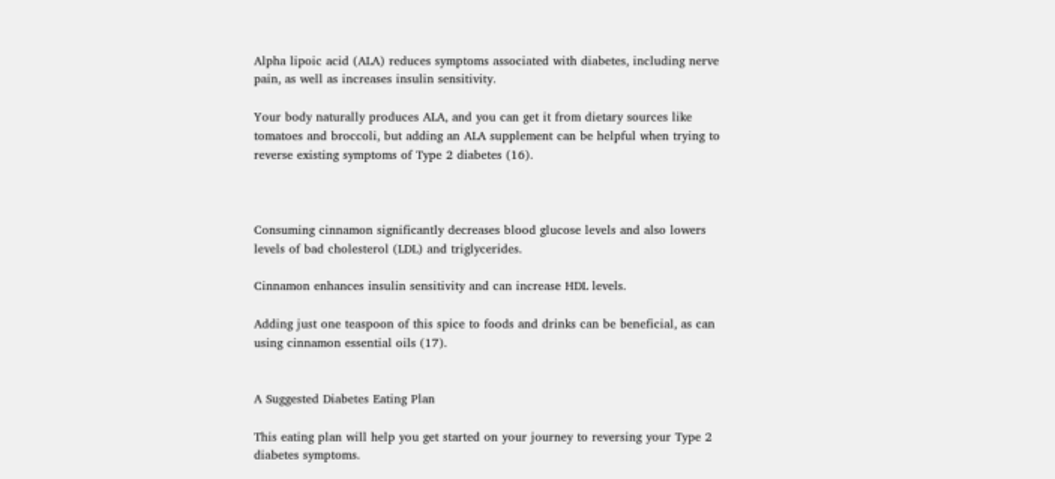Alpha lipoic acid (ALA) reduces symptoms associated with diabetes, including nerve pain, as well as increases insulin sensitivity.

Your body naturally produces ALA, and you can get it from dietary sources like tomatoes and broccoli, but adding an ALA supplement can be helpful when trying to reverse existing symptoms of Type 2 diabetes (16).



Consuming cinnamon significantly decreases blood glucose levels and also lowers levels of bad cholesterol (LDL) and triglycerides.

Cinnamon enhances insulin sensitivity and can increase HDL levels.

Adding just one teaspoon of this spice to foods and drinks can be beneficial, as can using cinnamon essential oils (17).


A Suggested Diabetes Eating Plan

This eating plan will help you get started on your journey to reversing your Type 2 diabetes symptoms.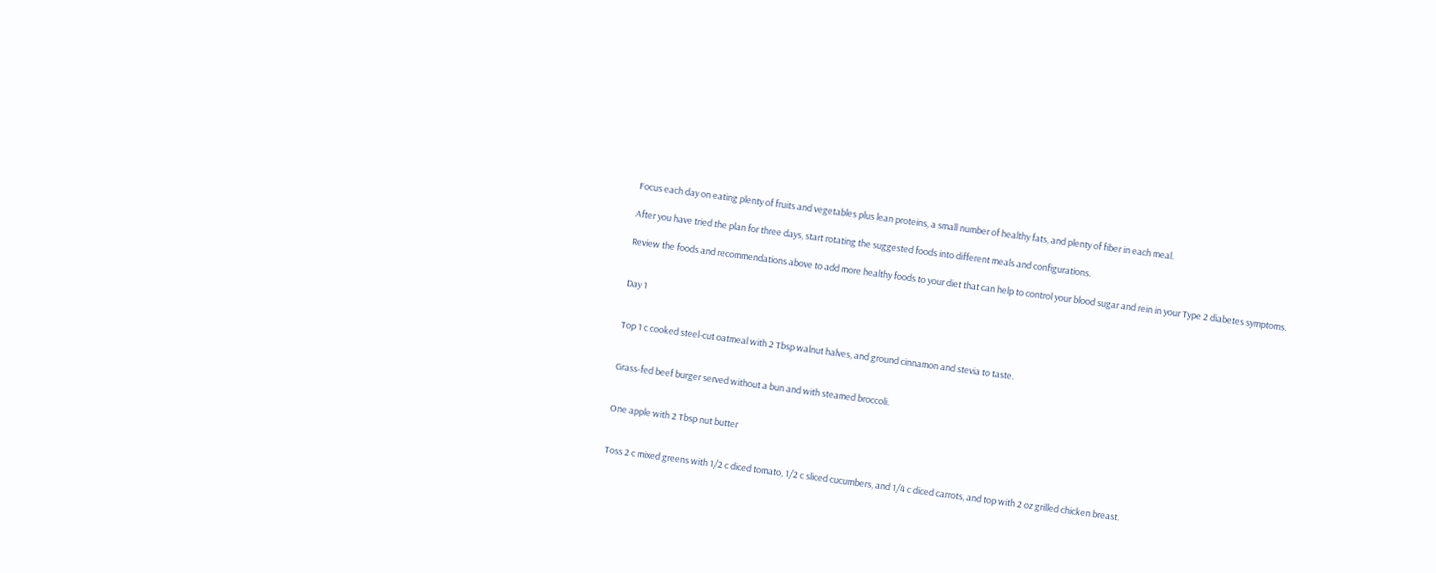Focus each day on eating plenty of fruits and vegetables plus lean proteins, a small number of healthy fats, and plenty of fiber in each meal.

After you have tried the plan for three days, start rotating the suggested foods into different meals and configurations.

Review the foods and recommendations above to add more healthy foods to your diet that can help to control your blood sugar and rein in your Type 2 diabetes symptoms.


Day 1


Top 1 c cooked steel-cut oatmeal with 2 Tbsp walnut halves, and ground cinnamon and stevia to taste.


Grass-fed beef burger served without a bun and with steamed broccoli.


One apple with 2 Tbsp nut butter


Toss 2 c mixed greens with 1/2 c diced tomato, 1/2 c sliced cucumbers, and 1/4 c diced carrots, and top with 2 oz grilled chicken breast.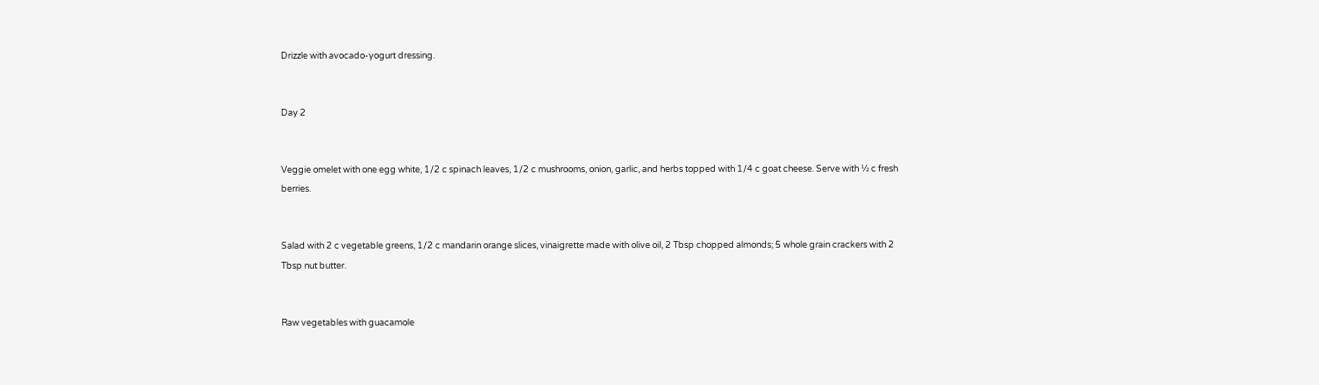Drizzle with avocado-yogurt dressing.


Day 2


Veggie omelet with one egg white, 1/2 c spinach leaves, 1/2 c mushrooms, onion, garlic, and herbs topped with 1/4 c goat cheese. Serve with ½ c fresh berries.


Salad with 2 c vegetable greens, 1/2 c mandarin orange slices, vinaigrette made with olive oil, 2 Tbsp chopped almonds; 5 whole grain crackers with 2 Tbsp nut butter.


Raw vegetables with guacamole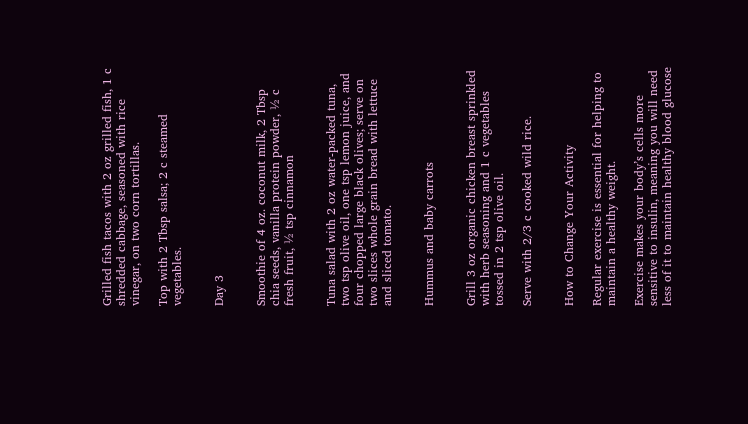Grilled fish tacos with 2 oz grilled fish, 1 c shredded cabbage, seasoned with rice vinegar, on two corn tortillas.

Top with 2 Tbsp salsa; 2 c steamed vegetables.


Day 3


Smoothie of 4 oz. coconut milk, 2 Tbsp chia seeds, vanilla protein powder, ½ c fresh fruit, ½ tsp cinnamon


Tuna salad with 2 oz water-packed tuna, two tsp olive oil, one tsp lemon juice, and four chopped large black olives; serve on two slices whole grain bread with lettuce and sliced tomato.


Hummus and baby carrots


Grill 3 oz organic chicken breast sprinkled with herb seasoning and 1 c vegetables tossed in 2 tsp olive oil.

Serve with 2/3 c cooked wild rice.


How to Change Your Activity

Regular exercise is essential for helping to maintain a healthy weight.

Exercise makes your body’s cells more sensitive to insulin, meaning you will need less of it to maintain healthy blood glucose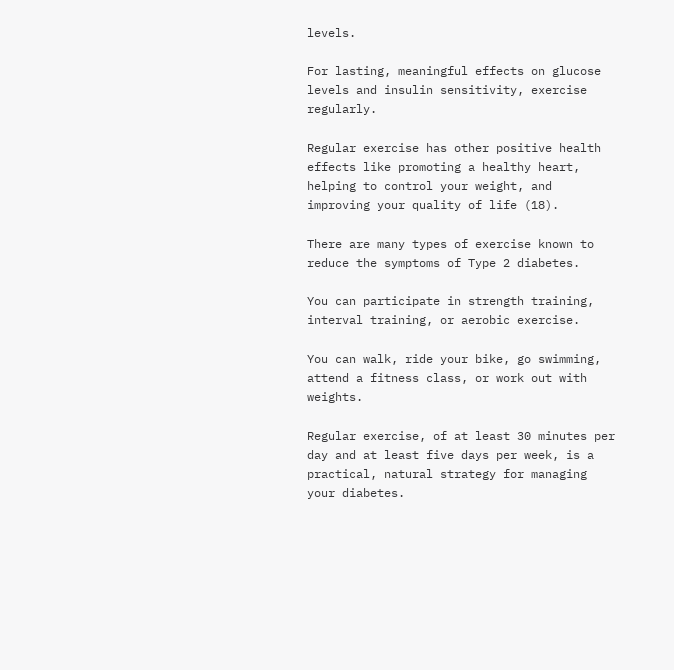levels.

For lasting, meaningful effects on glucose levels and insulin sensitivity, exercise regularly.

Regular exercise has other positive health effects like promoting a healthy heart, helping to control your weight, and improving your quality of life (18).

There are many types of exercise known to reduce the symptoms of Type 2 diabetes.

You can participate in strength training, interval training, or aerobic exercise.

You can walk, ride your bike, go swimming, attend a fitness class, or work out with weights.

Regular exercise, of at least 30 minutes per day and at least five days per week, is a practical, natural strategy for managing your diabetes.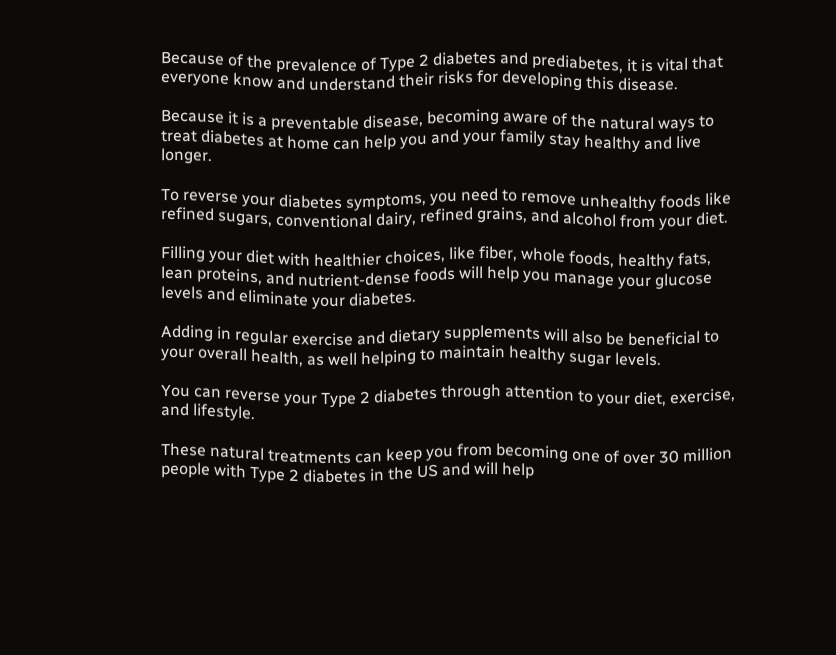Because of the prevalence of Type 2 diabetes and prediabetes, it is vital that everyone know and understand their risks for developing this disease.

Because it is a preventable disease, becoming aware of the natural ways to treat diabetes at home can help you and your family stay healthy and live longer.

To reverse your diabetes symptoms, you need to remove unhealthy foods like refined sugars, conventional dairy, refined grains, and alcohol from your diet.

Filling your diet with healthier choices, like fiber, whole foods, healthy fats, lean proteins, and nutrient-dense foods will help you manage your glucose levels and eliminate your diabetes.

Adding in regular exercise and dietary supplements will also be beneficial to your overall health, as well helping to maintain healthy sugar levels.

You can reverse your Type 2 diabetes through attention to your diet, exercise, and lifestyle.

These natural treatments can keep you from becoming one of over 30 million people with Type 2 diabetes in the US and will help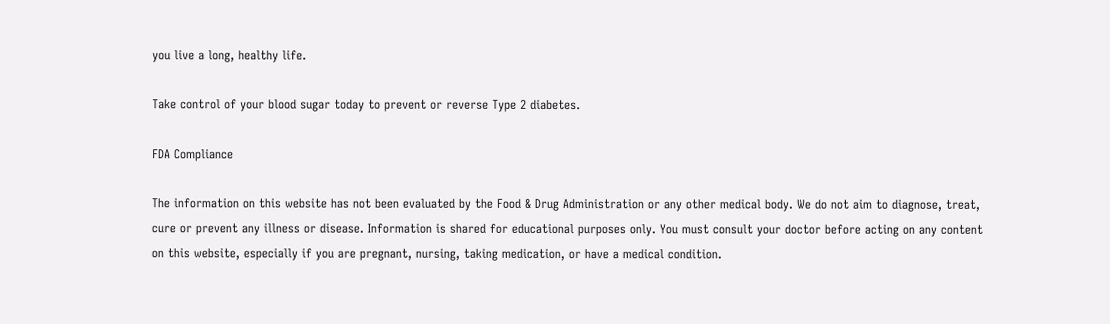you live a long, healthy life.

Take control of your blood sugar today to prevent or reverse Type 2 diabetes.

FDA Compliance

The information on this website has not been evaluated by the Food & Drug Administration or any other medical body. We do not aim to diagnose, treat, cure or prevent any illness or disease. Information is shared for educational purposes only. You must consult your doctor before acting on any content on this website, especially if you are pregnant, nursing, taking medication, or have a medical condition.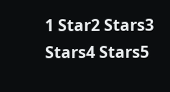1 Star2 Stars3 Stars4 Stars5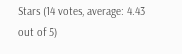Stars (14 votes, average: 4.43 out of 5)